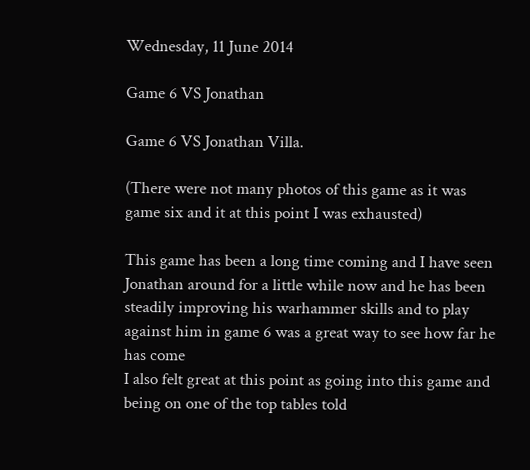Wednesday, 11 June 2014

Game 6 VS Jonathan

Game 6 VS Jonathan Villa.

(There were not many photos of this game as it was game six and it at this point I was exhausted)

This game has been a long time coming and I have seen Jonathan around for a little while now and he has been steadily improving his warhammer skills and to play against him in game 6 was a great way to see how far he has come
I also felt great at this point as going into this game and being on one of the top tables told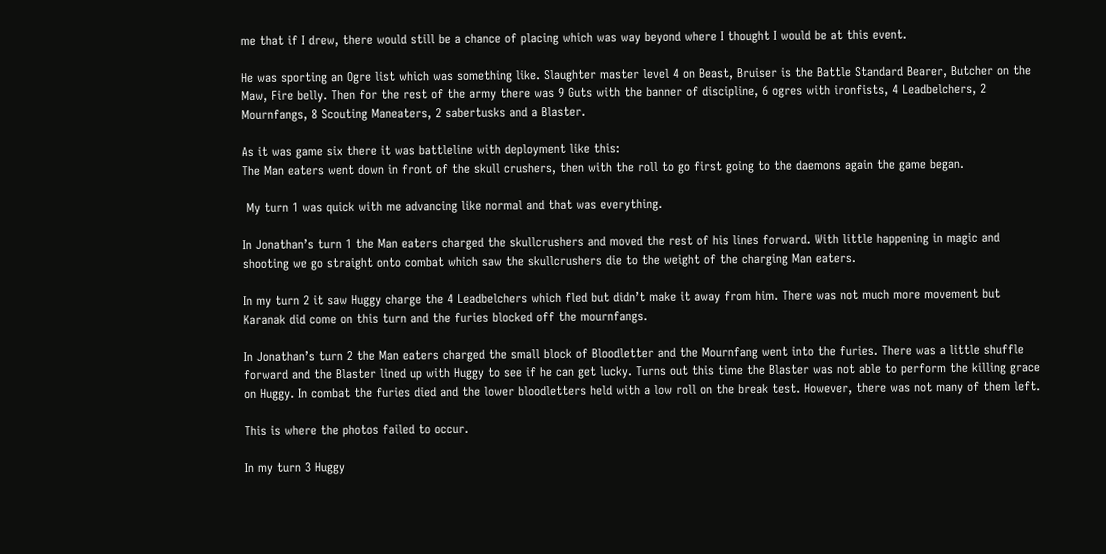me that if I drew, there would still be a chance of placing which was way beyond where I thought I would be at this event.

He was sporting an Ogre list which was something like. Slaughter master level 4 on Beast, Bruiser is the Battle Standard Bearer, Butcher on the Maw, Fire belly. Then for the rest of the army there was 9 Guts with the banner of discipline, 6 ogres with ironfists, 4 Leadbelchers, 2 Mournfangs, 8 Scouting Maneaters, 2 sabertusks and a Blaster.

As it was game six there it was battleline with deployment like this:
The Man eaters went down in front of the skull crushers, then with the roll to go first going to the daemons again the game began.

 My turn 1 was quick with me advancing like normal and that was everything.

In Jonathan’s turn 1 the Man eaters charged the skullcrushers and moved the rest of his lines forward. With little happening in magic and shooting we go straight onto combat which saw the skullcrushers die to the weight of the charging Man eaters.

In my turn 2 it saw Huggy charge the 4 Leadbelchers which fled but didn’t make it away from him. There was not much more movement but Karanak did come on this turn and the furies blocked off the mournfangs.

In Jonathan’s turn 2 the Man eaters charged the small block of Bloodletter and the Mournfang went into the furies. There was a little shuffle forward and the Blaster lined up with Huggy to see if he can get lucky. Turns out this time the Blaster was not able to perform the killing grace on Huggy. In combat the furies died and the lower bloodletters held with a low roll on the break test. However, there was not many of them left.

This is where the photos failed to occur.

In my turn 3 Huggy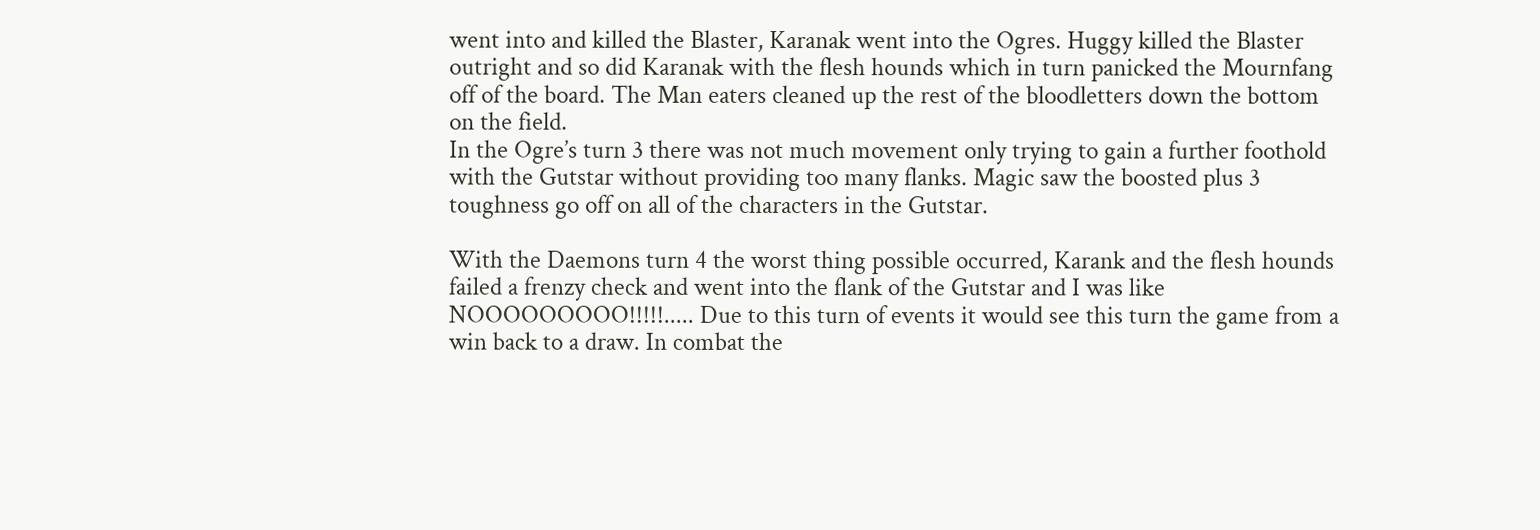went into and killed the Blaster, Karanak went into the Ogres. Huggy killed the Blaster outright and so did Karanak with the flesh hounds which in turn panicked the Mournfang off of the board. The Man eaters cleaned up the rest of the bloodletters down the bottom on the field.
In the Ogre’s turn 3 there was not much movement only trying to gain a further foothold with the Gutstar without providing too many flanks. Magic saw the boosted plus 3 toughness go off on all of the characters in the Gutstar.

With the Daemons turn 4 the worst thing possible occurred, Karank and the flesh hounds failed a frenzy check and went into the flank of the Gutstar and I was like NOOOOOOOOO!!!!!..... Due to this turn of events it would see this turn the game from a win back to a draw. In combat the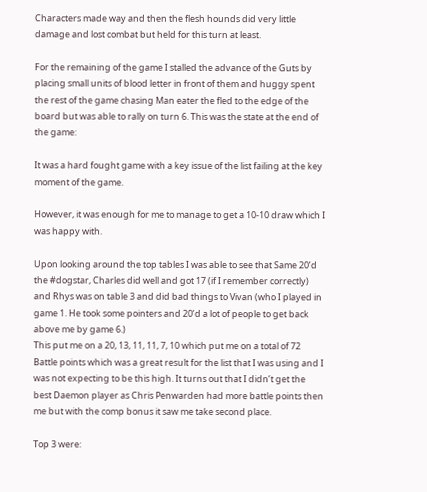Characters made way and then the flesh hounds did very little damage and lost combat but held for this turn at least.

For the remaining of the game I stalled the advance of the Guts by placing small units of blood letter in front of them and huggy spent the rest of the game chasing Man eater the fled to the edge of the board but was able to rally on turn 6. This was the state at the end of the game:

It was a hard fought game with a key issue of the list failing at the key moment of the game.

However, it was enough for me to manage to get a 10-10 draw which I was happy with.

Upon looking around the top tables I was able to see that Same 20’d the #dogstar, Charles did well and got 17 (if I remember correctly) and Rhys was on table 3 and did bad things to Vivan (who I played in game 1. He took some pointers and 20’d a lot of people to get back above me by game 6.)
This put me on a 20, 13, 11, 11, 7, 10 which put me on a total of 72 Battle points which was a great result for the list that I was using and I was not expecting to be this high. It turns out that I didn’t get the best Daemon player as Chris Penwarden had more battle points then me but with the comp bonus it saw me take second place.

Top 3 were: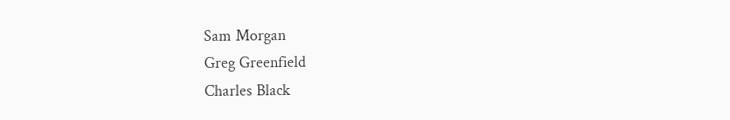Sam Morgan
Greg Greenfield
Charles Black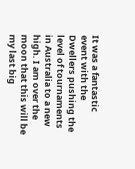It was a fantastic event with the Dwellers pushing the level of tournaments in Australia to a new high. I am over the moon that this will be my last big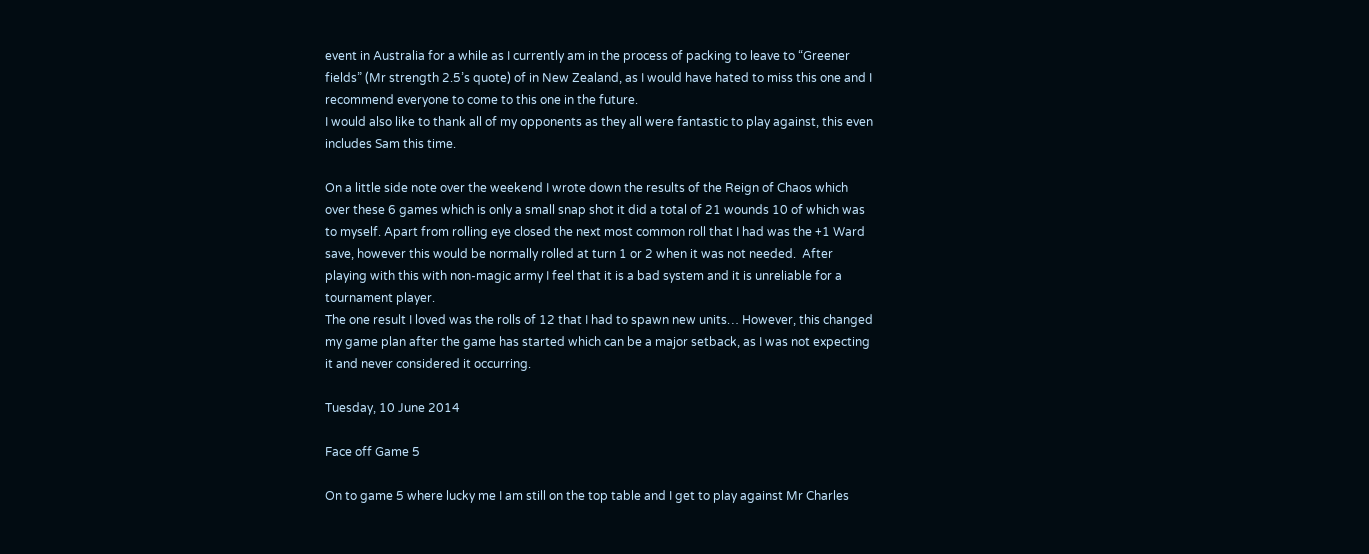event in Australia for a while as I currently am in the process of packing to leave to “Greener fields” (Mr strength 2.5’s quote) of in New Zealand, as I would have hated to miss this one and I recommend everyone to come to this one in the future.
I would also like to thank all of my opponents as they all were fantastic to play against, this even includes Sam this time.

On a little side note over the weekend I wrote down the results of the Reign of Chaos which over these 6 games which is only a small snap shot it did a total of 21 wounds 10 of which was to myself. Apart from rolling eye closed the next most common roll that I had was the +1 Ward save, however this would be normally rolled at turn 1 or 2 when it was not needed.  After playing with this with non-magic army I feel that it is a bad system and it is unreliable for a tournament player.
The one result I loved was the rolls of 12 that I had to spawn new units… However, this changed my game plan after the game has started which can be a major setback, as I was not expecting it and never considered it occurring.

Tuesday, 10 June 2014

Face off Game 5

On to game 5 where lucky me I am still on the top table and I get to play against Mr Charles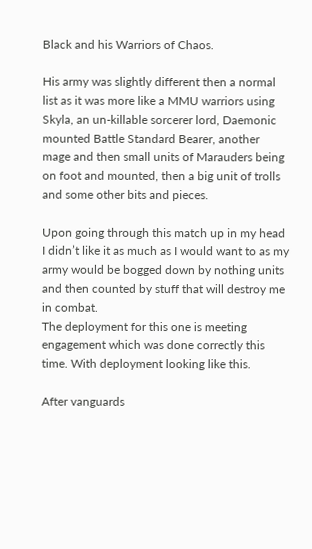Black and his Warriors of Chaos.

His army was slightly different then a normal list as it was more like a MMU warriors using Skyla, an un-killable sorcerer lord, Daemonic mounted Battle Standard Bearer, another mage and then small units of Marauders being on foot and mounted, then a big unit of trolls and some other bits and pieces.

Upon going through this match up in my head I didn’t like it as much as I would want to as my army would be bogged down by nothing units and then counted by stuff that will destroy me in combat.
The deployment for this one is meeting engagement which was done correctly this time. With deployment looking like this.

After vanguards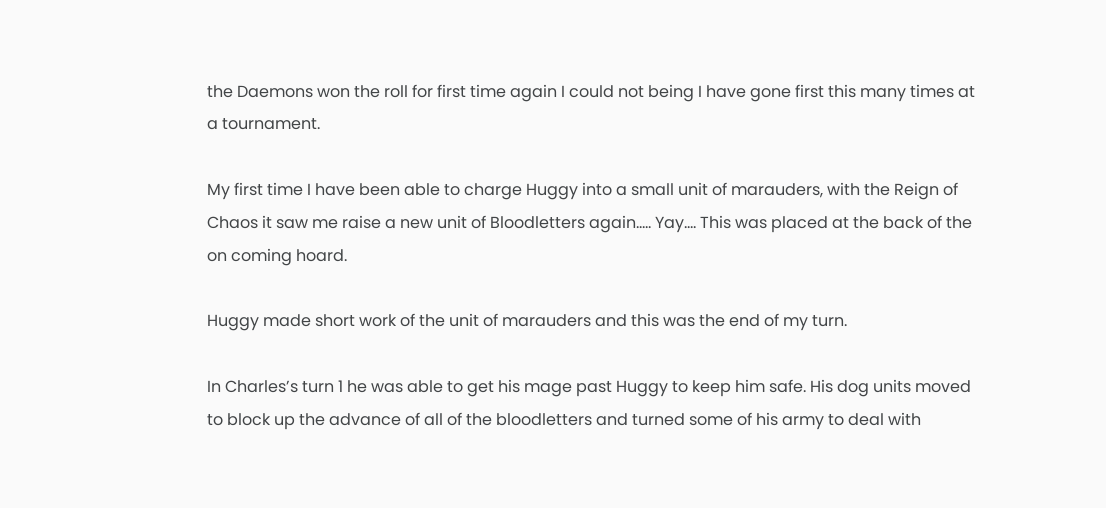the Daemons won the roll for first time again I could not being I have gone first this many times at a tournament.

My first time I have been able to charge Huggy into a small unit of marauders, with the Reign of Chaos it saw me raise a new unit of Bloodletters again….. Yay…. This was placed at the back of the on coming hoard.

Huggy made short work of the unit of marauders and this was the end of my turn.

In Charles’s turn 1 he was able to get his mage past Huggy to keep him safe. His dog units moved to block up the advance of all of the bloodletters and turned some of his army to deal with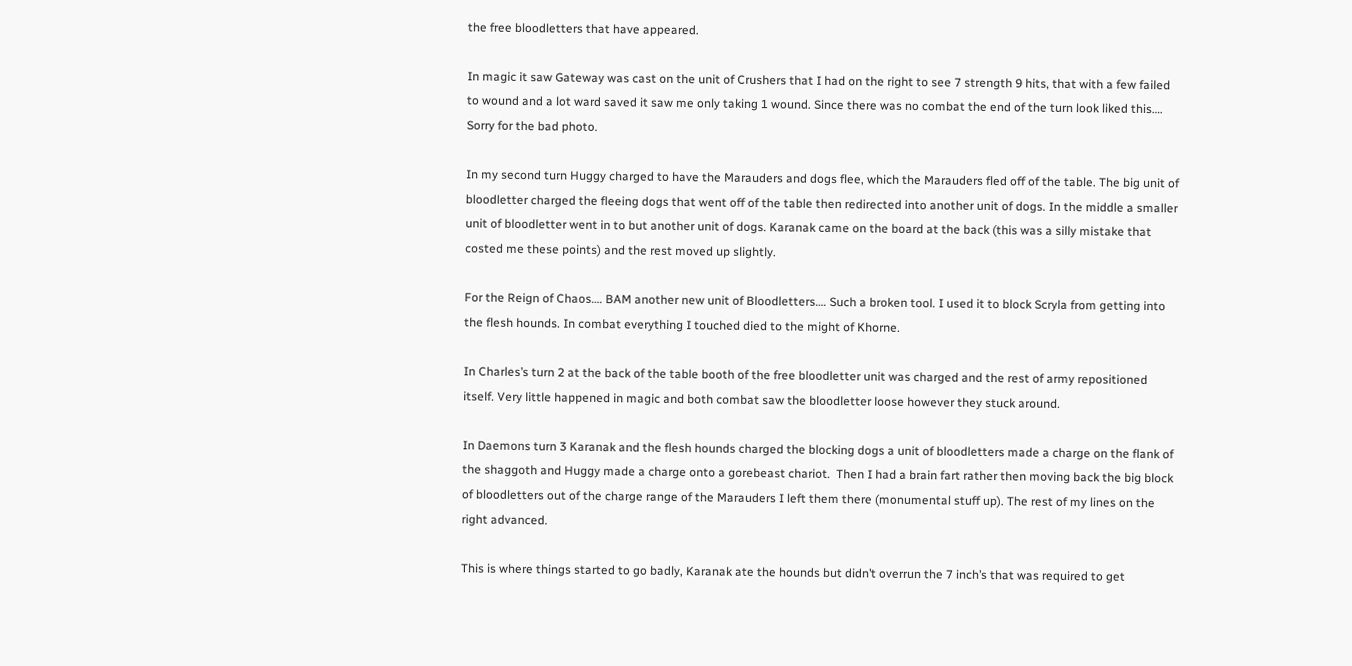the free bloodletters that have appeared.

In magic it saw Gateway was cast on the unit of Crushers that I had on the right to see 7 strength 9 hits, that with a few failed to wound and a lot ward saved it saw me only taking 1 wound. Since there was no combat the end of the turn look liked this…. Sorry for the bad photo.

In my second turn Huggy charged to have the Marauders and dogs flee, which the Marauders fled off of the table. The big unit of bloodletter charged the fleeing dogs that went off of the table then redirected into another unit of dogs. In the middle a smaller unit of bloodletter went in to but another unit of dogs. Karanak came on the board at the back (this was a silly mistake that costed me these points) and the rest moved up slightly.

For the Reign of Chaos…. BAM another new unit of Bloodletters…. Such a broken tool. I used it to block Scryla from getting into the flesh hounds. In combat everything I touched died to the might of Khorne.

In Charles’s turn 2 at the back of the table booth of the free bloodletter unit was charged and the rest of army repositioned itself. Very little happened in magic and both combat saw the bloodletter loose however they stuck around.

In Daemons turn 3 Karanak and the flesh hounds charged the blocking dogs a unit of bloodletters made a charge on the flank of the shaggoth and Huggy made a charge onto a gorebeast chariot.  Then I had a brain fart rather then moving back the big block of bloodletters out of the charge range of the Marauders I left them there (monumental stuff up). The rest of my lines on the right advanced.

This is where things started to go badly, Karanak ate the hounds but didn’t overrun the 7 inch’s that was required to get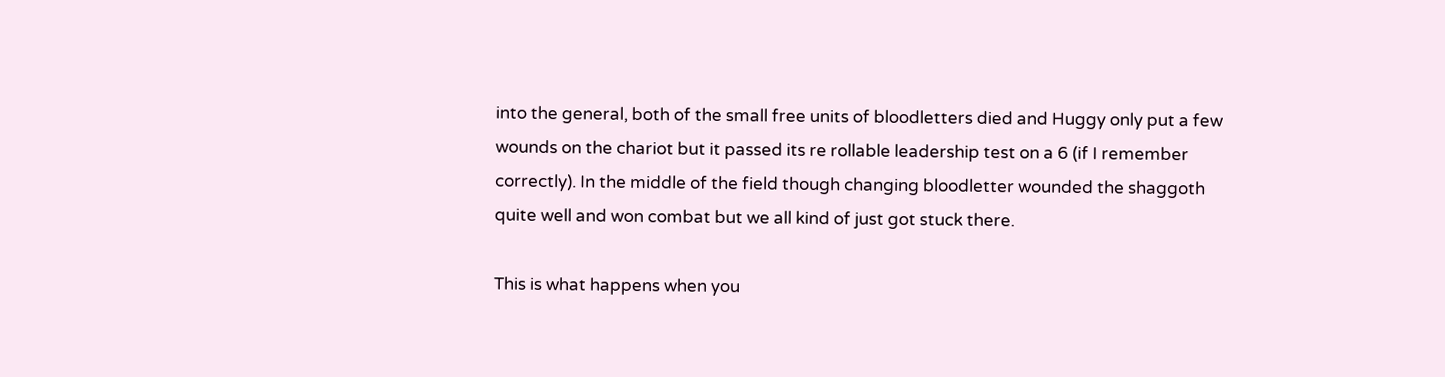into the general, both of the small free units of bloodletters died and Huggy only put a few wounds on the chariot but it passed its re rollable leadership test on a 6 (if I remember correctly). In the middle of the field though changing bloodletter wounded the shaggoth quite well and won combat but we all kind of just got stuck there.

This is what happens when you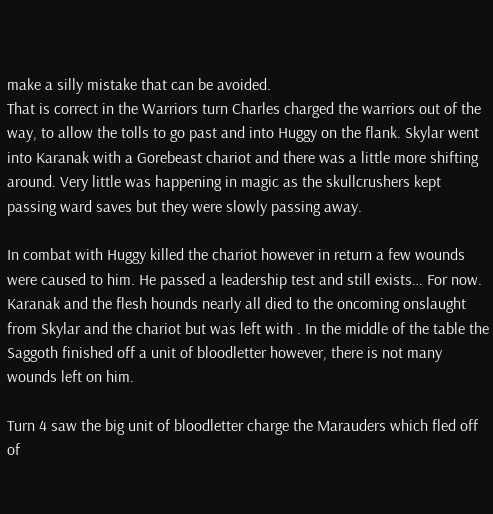make a silly mistake that can be avoided.
That is correct in the Warriors turn Charles charged the warriors out of the way, to allow the tolls to go past and into Huggy on the flank. Skylar went into Karanak with a Gorebeast chariot and there was a little more shifting around. Very little was happening in magic as the skullcrushers kept passing ward saves but they were slowly passing away.

In combat with Huggy killed the chariot however in return a few wounds were caused to him. He passed a leadership test and still exists… For now. Karanak and the flesh hounds nearly all died to the oncoming onslaught from Skylar and the chariot but was left with . In the middle of the table the Saggoth finished off a unit of bloodletter however, there is not many wounds left on him.

Turn 4 saw the big unit of bloodletter charge the Marauders which fled off of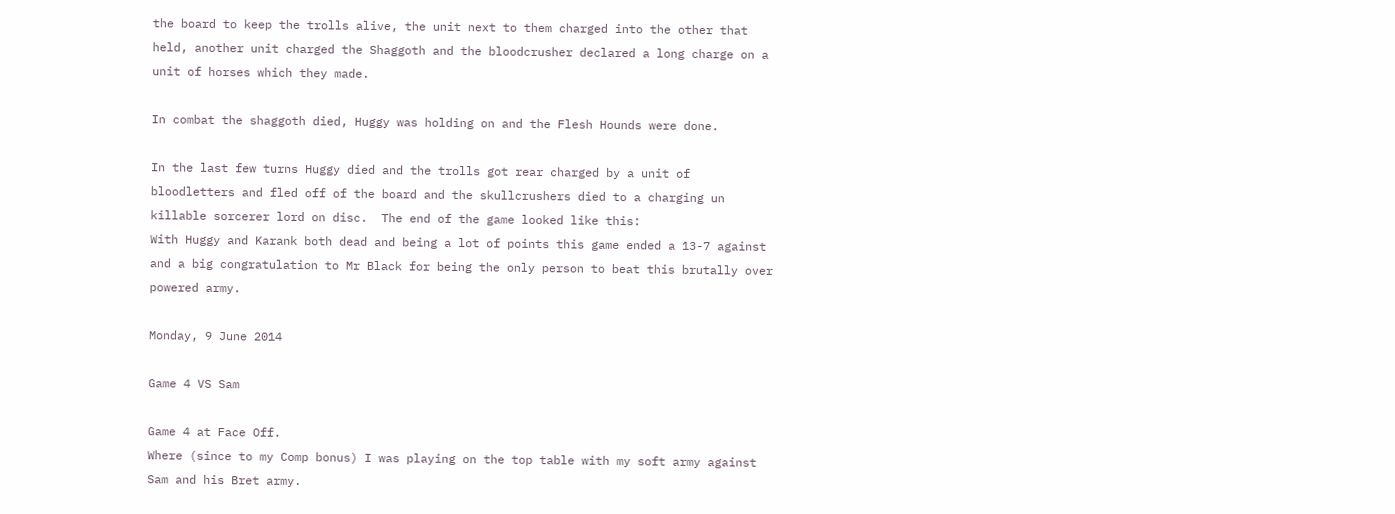the board to keep the trolls alive, the unit next to them charged into the other that held, another unit charged the Shaggoth and the bloodcrusher declared a long charge on a unit of horses which they made.

In combat the shaggoth died, Huggy was holding on and the Flesh Hounds were done.

In the last few turns Huggy died and the trolls got rear charged by a unit of bloodletters and fled off of the board and the skullcrushers died to a charging un killable sorcerer lord on disc.  The end of the game looked like this:
With Huggy and Karank both dead and being a lot of points this game ended a 13-7 against and a big congratulation to Mr Black for being the only person to beat this brutally over powered army.

Monday, 9 June 2014

Game 4 VS Sam

Game 4 at Face Off.
Where (since to my Comp bonus) I was playing on the top table with my soft army against Sam and his Bret army.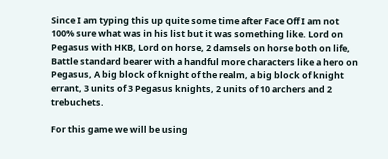Since I am typing this up quite some time after Face Off I am not 100% sure what was in his list but it was something like. Lord on Pegasus with HKB, Lord on horse, 2 damsels on horse both on life, Battle standard bearer with a handful more characters like a hero on Pegasus, A big block of knight of the realm, a big block of knight errant, 3 units of 3 Pegasus knights, 2 units of 10 archers and 2 trebuchets.

For this game we will be using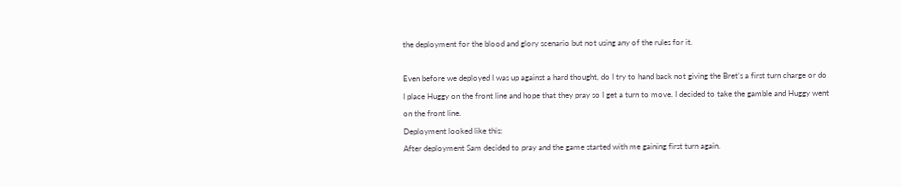the deployment for the blood and glory scenario but not using any of the rules for it.

Even before we deployed I was up against a hard thought, do I try to hand back not giving the Bret’s a first turn charge or do I place Huggy on the front line and hope that they pray so I get a turn to move. I decided to take the gamble and Huggy went on the front line.
Deployment looked like this:
After deployment Sam decided to pray and the game started with me gaining first turn again.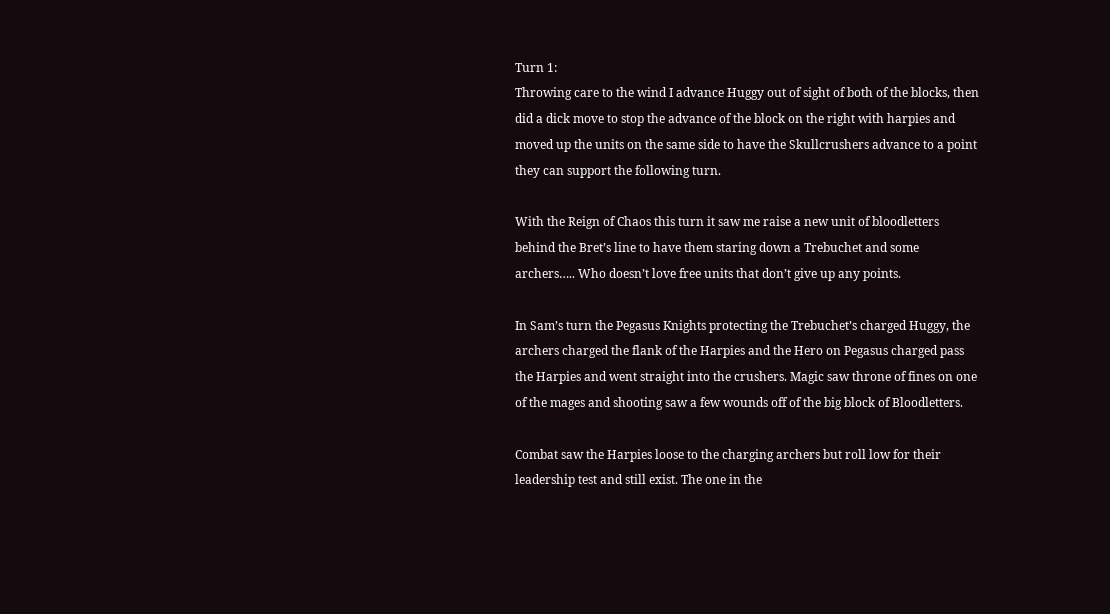Turn 1:
Throwing care to the wind I advance Huggy out of sight of both of the blocks, then did a dick move to stop the advance of the block on the right with harpies and moved up the units on the same side to have the Skullcrushers advance to a point they can support the following turn.

With the Reign of Chaos this turn it saw me raise a new unit of bloodletters behind the Bret’s line to have them staring down a Trebuchet and some archers….. Who doesn’t love free units that don’t give up any points.

In Sam’s turn the Pegasus Knights protecting the Trebuchet’s charged Huggy, the archers charged the flank of the Harpies and the Hero on Pegasus charged pass the Harpies and went straight into the crushers. Magic saw throne of fines on one of the mages and shooting saw a few wounds off of the big block of Bloodletters.

Combat saw the Harpies loose to the charging archers but roll low for their leadership test and still exist. The one in the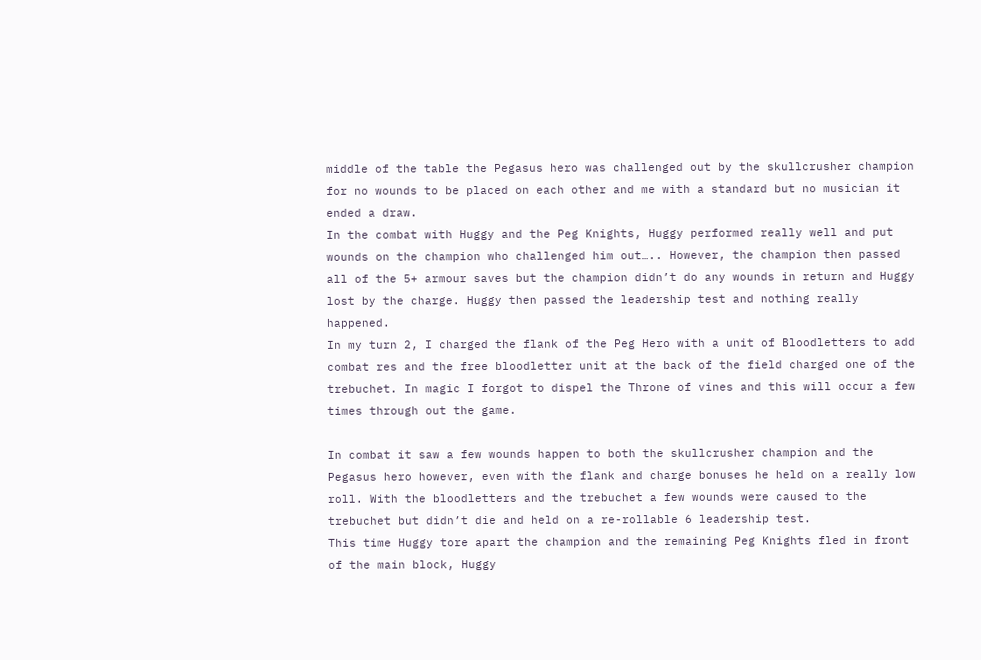middle of the table the Pegasus hero was challenged out by the skullcrusher champion for no wounds to be placed on each other and me with a standard but no musician it ended a draw.
In the combat with Huggy and the Peg Knights, Huggy performed really well and put  wounds on the champion who challenged him out….. However, the champion then passed all of the 5+ armour saves but the champion didn’t do any wounds in return and Huggy lost by the charge. Huggy then passed the leadership test and nothing really happened.
In my turn 2, I charged the flank of the Peg Hero with a unit of Bloodletters to add combat res and the free bloodletter unit at the back of the field charged one of the trebuchet. In magic I forgot to dispel the Throne of vines and this will occur a few times through out the game.

In combat it saw a few wounds happen to both the skullcrusher champion and the Pegasus hero however, even with the flank and charge bonuses he held on a really low roll. With the bloodletters and the trebuchet a few wounds were caused to the trebuchet but didn’t die and held on a re-rollable 6 leadership test.
This time Huggy tore apart the champion and the remaining Peg Knights fled in front of the main block, Huggy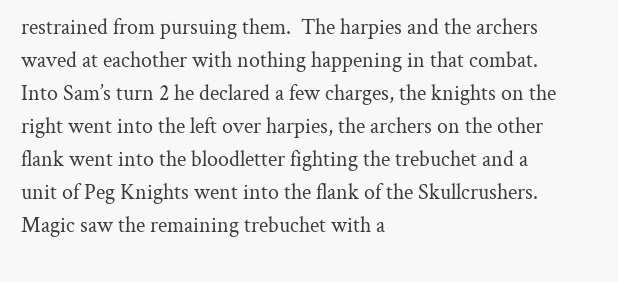restrained from pursuing them.  The harpies and the archers waved at eachother with nothing happening in that combat.
Into Sam’s turn 2 he declared a few charges, the knights on the right went into the left over harpies, the archers on the other flank went into the bloodletter fighting the trebuchet and a unit of Peg Knights went into the flank of the Skullcrushers. Magic saw the remaining trebuchet with a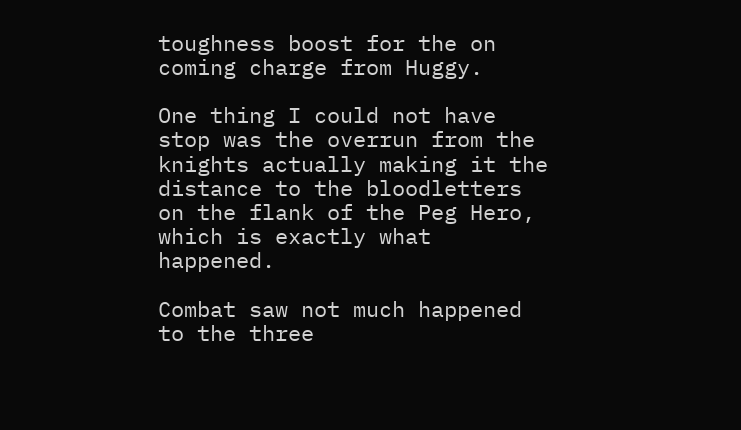toughness boost for the on coming charge from Huggy.

One thing I could not have stop was the overrun from the knights actually making it the distance to the bloodletters on the flank of the Peg Hero, which is exactly what happened.

Combat saw not much happened to the three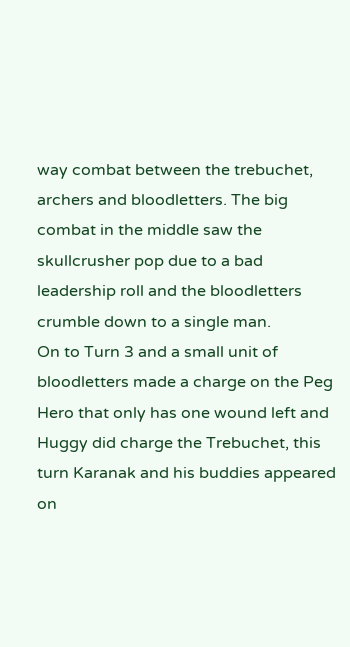way combat between the trebuchet, archers and bloodletters. The big combat in the middle saw the skullcrusher pop due to a bad leadership roll and the bloodletters crumble down to a single man.
On to Turn 3 and a small unit of bloodletters made a charge on the Peg Hero that only has one wound left and Huggy did charge the Trebuchet, this turn Karanak and his buddies appeared on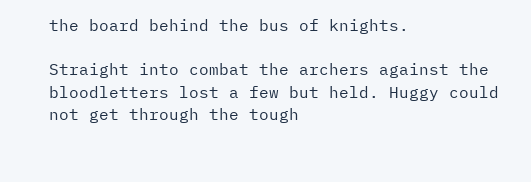the board behind the bus of knights.

Straight into combat the archers against the bloodletters lost a few but held. Huggy could not get through the tough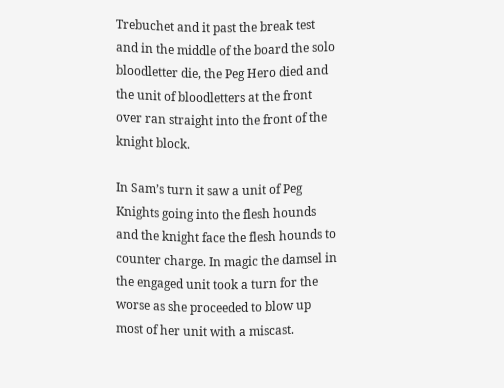Trebuchet and it past the break test and in the middle of the board the solo bloodletter die, the Peg Hero died and the unit of bloodletters at the front over ran straight into the front of the knight block.

In Sam’s turn it saw a unit of Peg Knights going into the flesh hounds and the knight face the flesh hounds to counter charge. In magic the damsel in the engaged unit took a turn for the worse as she proceeded to blow up most of her unit with a miscast.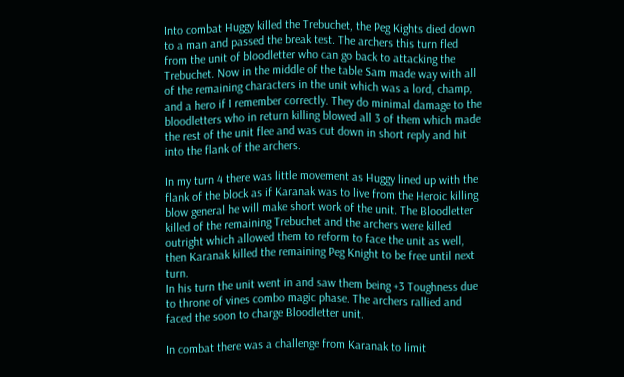Into combat Huggy killed the Trebuchet, the Peg Kights died down to a man and passed the break test. The archers this turn fled from the unit of bloodletter who can go back to attacking the Trebuchet. Now in the middle of the table Sam made way with all of the remaining characters in the unit which was a lord, champ, and a hero if I remember correctly. They do minimal damage to the bloodletters who in return killing blowed all 3 of them which made the rest of the unit flee and was cut down in short reply and hit into the flank of the archers.

In my turn 4 there was little movement as Huggy lined up with the flank of the block as if Karanak was to live from the Heroic killing blow general he will make short work of the unit. The Bloodletter killed of the remaining Trebuchet and the archers were killed outright which allowed them to reform to face the unit as well, then Karanak killed the remaining Peg Knight to be free until next turn.
In his turn the unit went in and saw them being +3 Toughness due to throne of vines combo magic phase. The archers rallied and faced the soon to charge Bloodletter unit.

In combat there was a challenge from Karanak to limit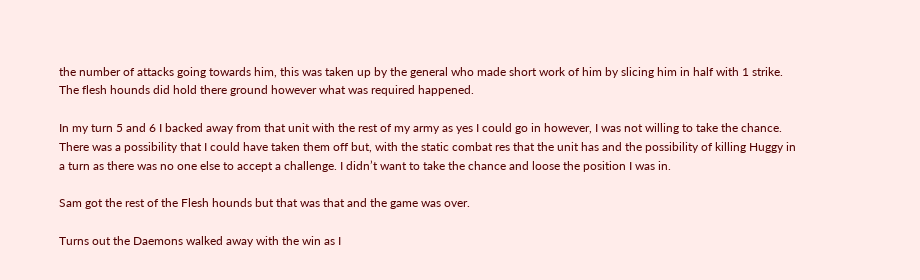the number of attacks going towards him, this was taken up by the general who made short work of him by slicing him in half with 1 strike. The flesh hounds did hold there ground however what was required happened.

In my turn 5 and 6 I backed away from that unit with the rest of my army as yes I could go in however, I was not willing to take the chance. There was a possibility that I could have taken them off but, with the static combat res that the unit has and the possibility of killing Huggy in a turn as there was no one else to accept a challenge. I didn’t want to take the chance and loose the position I was in.

Sam got the rest of the Flesh hounds but that was that and the game was over.

Turns out the Daemons walked away with the win as I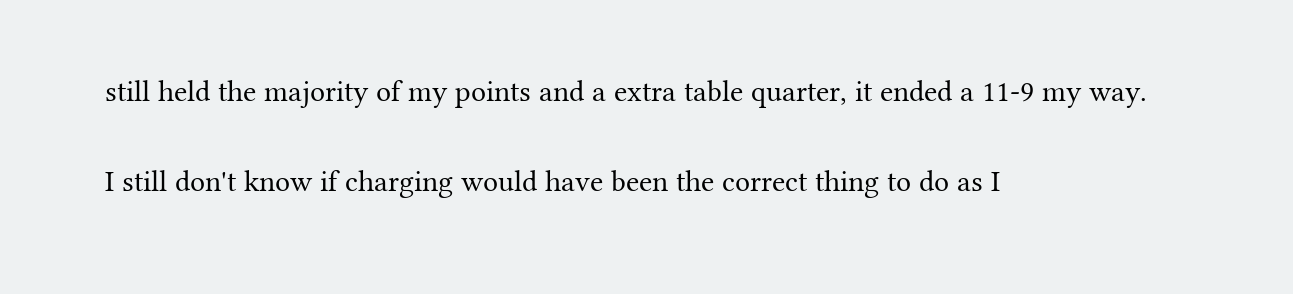still held the majority of my points and a extra table quarter, it ended a 11-9 my way.

I still don't know if charging would have been the correct thing to do as I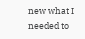new what I needed to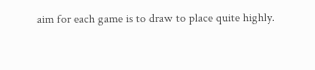aim for each game is to draw to place quite highly.